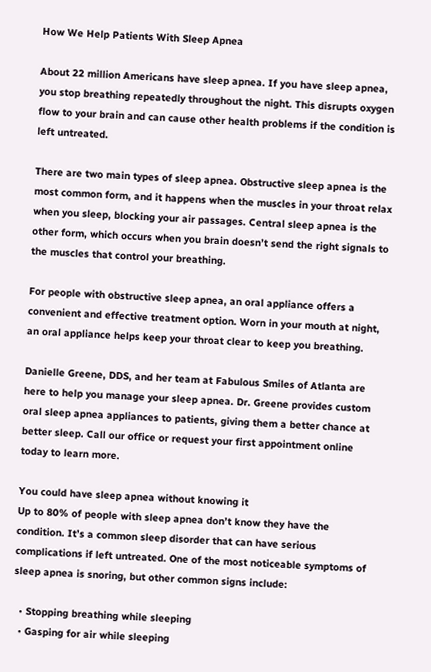How We Help Patients With Sleep Apnea

About 22 million Americans have sleep apnea. If you have sleep apnea, you stop breathing repeatedly throughout the night. This disrupts oxygen flow to your brain and can cause other health problems if the condition is left untreated.

There are two main types of sleep apnea. Obstructive sleep apnea is the most common form, and it happens when the muscles in your throat relax when you sleep, blocking your air passages. Central sleep apnea is the other form, which occurs when you brain doesn’t send the right signals to the muscles that control your breathing.

For people with obstructive sleep apnea, an oral appliance offers a convenient and effective treatment option. Worn in your mouth at night, an oral appliance helps keep your throat clear to keep you breathing.

Danielle Greene, DDS, and her team at Fabulous Smiles of Atlanta are here to help you manage your sleep apnea. Dr. Greene provides custom oral sleep apnea appliances to patients, giving them a better chance at better sleep. Call our office or request your first appointment online today to learn more.

You could have sleep apnea without knowing it
Up to 80% of people with sleep apnea don’t know they have the condition. It’s a common sleep disorder that can have serious complications if left untreated. One of the most noticeable symptoms of sleep apnea is snoring, but other common signs include:

  • Stopping breathing while sleeping
  • Gasping for air while sleeping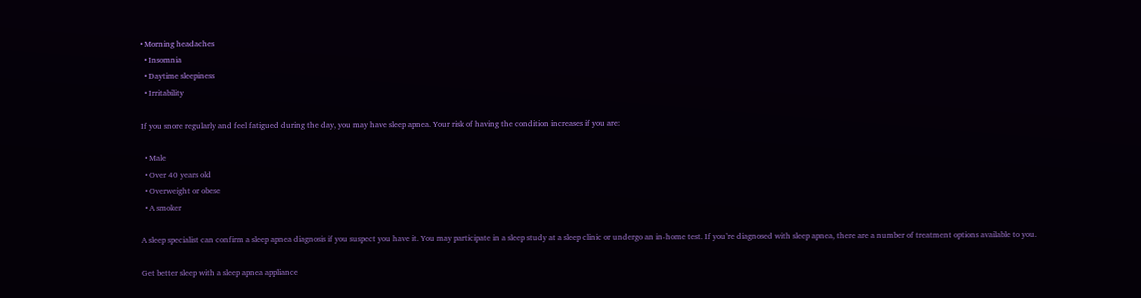• Morning headaches
  • Insomnia
  • Daytime sleepiness
  • Irritability

If you snore regularly and feel fatigued during the day, you may have sleep apnea. Your risk of having the condition increases if you are:

  • Male
  • Over 40 years old
  • Overweight or obese
  • A smoker

A sleep specialist can confirm a sleep apnea diagnosis if you suspect you have it. You may participate in a sleep study at a sleep clinic or undergo an in-home test. If you’re diagnosed with sleep apnea, there are a number of treatment options available to you.

Get better sleep with a sleep apnea appliance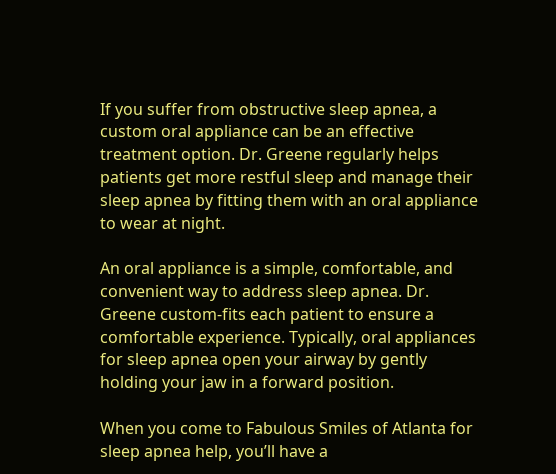If you suffer from obstructive sleep apnea, a custom oral appliance can be an effective treatment option. Dr. Greene regularly helps patients get more restful sleep and manage their sleep apnea by fitting them with an oral appliance to wear at night.

An oral appliance is a simple, comfortable, and convenient way to address sleep apnea. Dr. Greene custom-fits each patient to ensure a comfortable experience. Typically, oral appliances for sleep apnea open your airway by gently holding your jaw in a forward position.

When you come to Fabulous Smiles of Atlanta for sleep apnea help, you’ll have a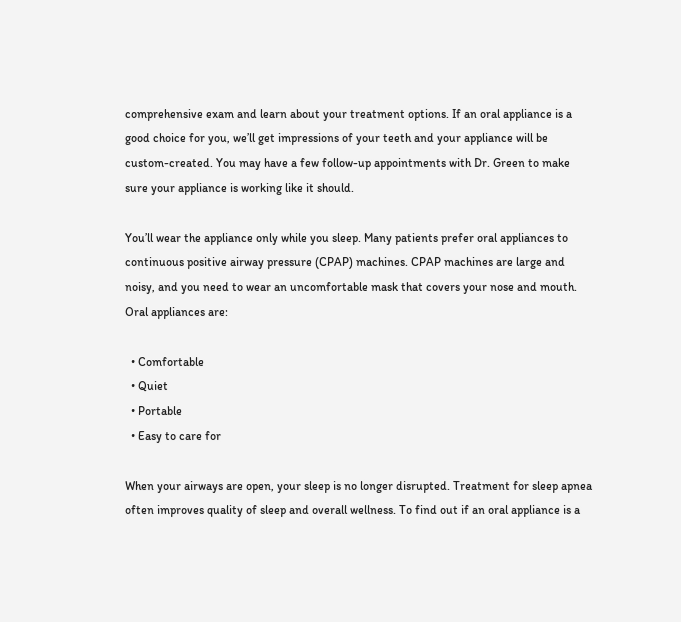comprehensive exam and learn about your treatment options. If an oral appliance is a good choice for you, we’ll get impressions of your teeth and your appliance will be custom-created. You may have a few follow-up appointments with Dr. Green to make sure your appliance is working like it should.

You’ll wear the appliance only while you sleep. Many patients prefer oral appliances to continuous positive airway pressure (CPAP) machines. CPAP machines are large and noisy, and you need to wear an uncomfortable mask that covers your nose and mouth. Oral appliances are:

  • Comfortable
  • Quiet
  • Portable
  • Easy to care for

When your airways are open, your sleep is no longer disrupted. Treatment for sleep apnea often improves quality of sleep and overall wellness. To find out if an oral appliance is a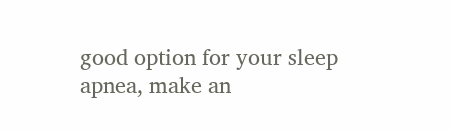good option for your sleep apnea, make an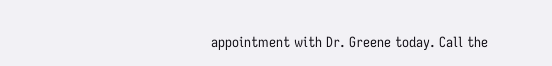appointment with Dr. Greene today. Call the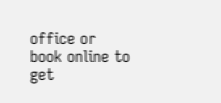office or book online to get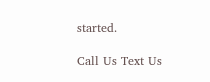started.

Call Us Text Us